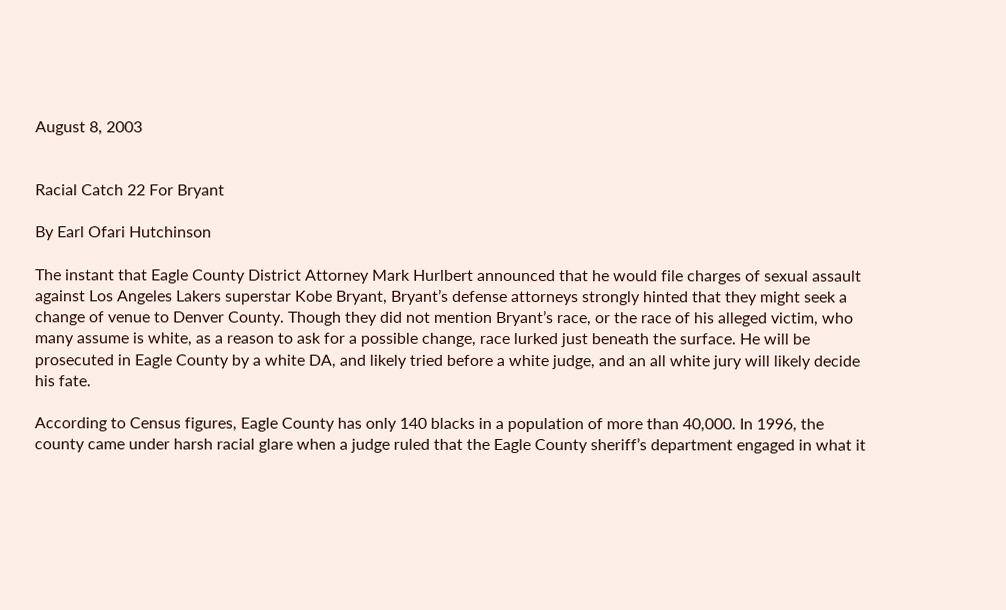August 8, 2003


Racial Catch 22 For Bryant

By Earl Ofari Hutchinson

The instant that Eagle County District Attorney Mark Hurlbert announced that he would file charges of sexual assault against Los Angeles Lakers superstar Kobe Bryant, Bryant’s defense attorneys strongly hinted that they might seek a change of venue to Denver County. Though they did not mention Bryant’s race, or the race of his alleged victim, who many assume is white, as a reason to ask for a possible change, race lurked just beneath the surface. He will be prosecuted in Eagle County by a white DA, and likely tried before a white judge, and an all white jury will likely decide his fate.

According to Census figures, Eagle County has only 140 blacks in a population of more than 40,000. In 1996, the county came under harsh racial glare when a judge ruled that the Eagle County sheriff’s department engaged in what it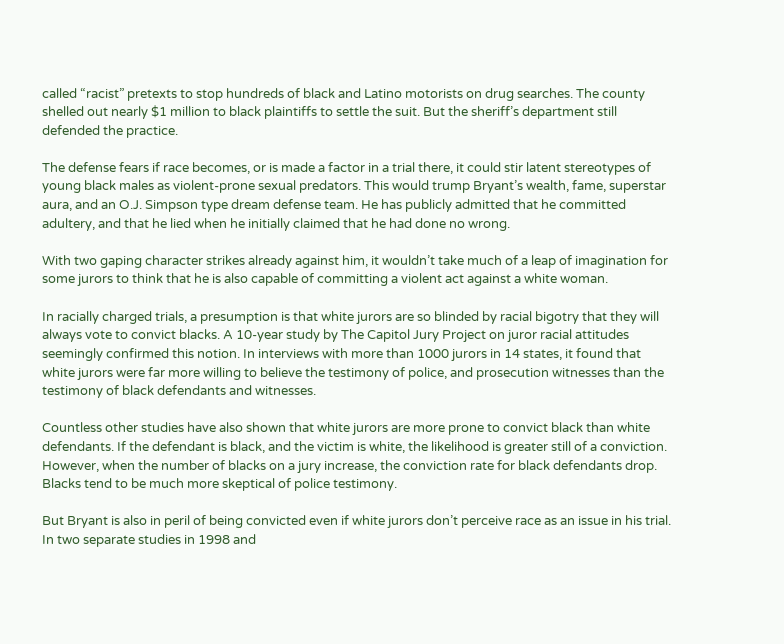called “racist” pretexts to stop hundreds of black and Latino motorists on drug searches. The county shelled out nearly $1 million to black plaintiffs to settle the suit. But the sheriff’s department still defended the practice.

The defense fears if race becomes, or is made a factor in a trial there, it could stir latent stereotypes of young black males as violent-prone sexual predators. This would trump Bryant’s wealth, fame, superstar aura, and an O.J. Simpson type dream defense team. He has publicly admitted that he committed adultery, and that he lied when he initially claimed that he had done no wrong.

With two gaping character strikes already against him, it wouldn’t take much of a leap of imagination for some jurors to think that he is also capable of committing a violent act against a white woman.

In racially charged trials, a presumption is that white jurors are so blinded by racial bigotry that they will always vote to convict blacks. A 10-year study by The Capitol Jury Project on juror racial attitudes seemingly confirmed this notion. In interviews with more than 1000 jurors in 14 states, it found that white jurors were far more willing to believe the testimony of police, and prosecution witnesses than the testimony of black defendants and witnesses.

Countless other studies have also shown that white jurors are more prone to convict black than white defendants. If the defendant is black, and the victim is white, the likelihood is greater still of a conviction. However, when the number of blacks on a jury increase, the conviction rate for black defendants drop. Blacks tend to be much more skeptical of police testimony.

But Bryant is also in peril of being convicted even if white jurors don’t perceive race as an issue in his trial. In two separate studies in 1998 and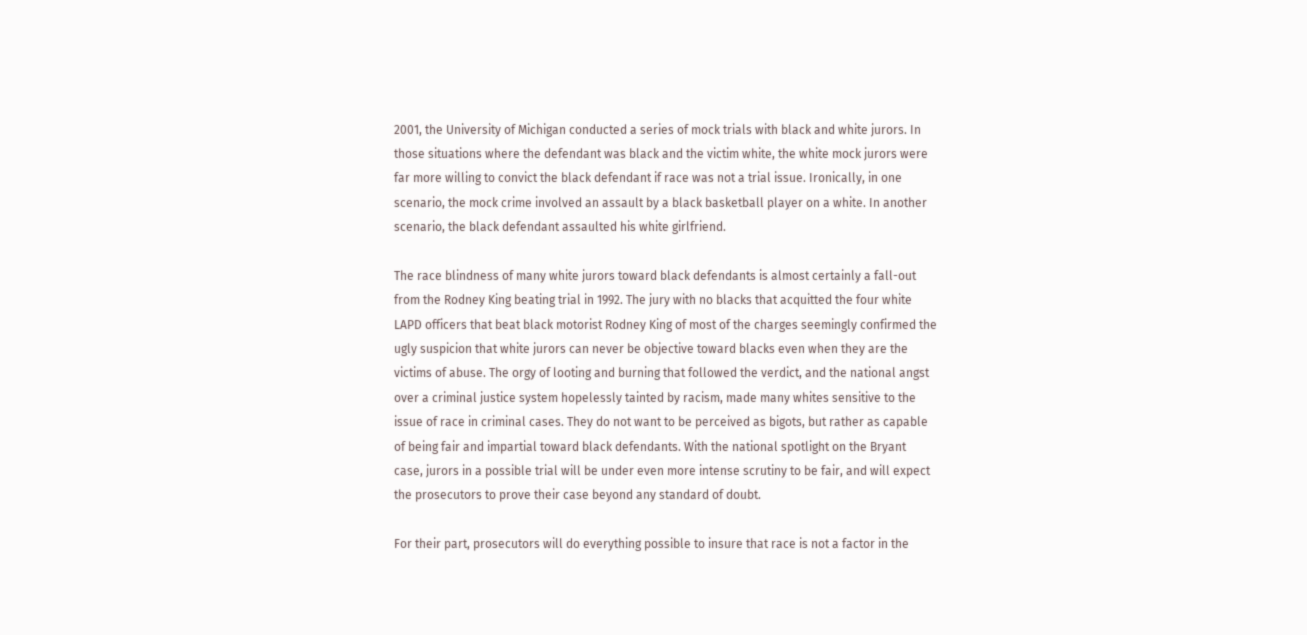2001, the University of Michigan conducted a series of mock trials with black and white jurors. In those situations where the defendant was black and the victim white, the white mock jurors were far more willing to convict the black defendant if race was not a trial issue. Ironically, in one scenario, the mock crime involved an assault by a black basketball player on a white. In another scenario, the black defendant assaulted his white girlfriend.

The race blindness of many white jurors toward black defendants is almost certainly a fall-out from the Rodney King beating trial in 1992. The jury with no blacks that acquitted the four white LAPD officers that beat black motorist Rodney King of most of the charges seemingly confirmed the ugly suspicion that white jurors can never be objective toward blacks even when they are the victims of abuse. The orgy of looting and burning that followed the verdict, and the national angst over a criminal justice system hopelessly tainted by racism, made many whites sensitive to the issue of race in criminal cases. They do not want to be perceived as bigots, but rather as capable of being fair and impartial toward black defendants. With the national spotlight on the Bryant case, jurors in a possible trial will be under even more intense scrutiny to be fair, and will expect the prosecutors to prove their case beyond any standard of doubt.

For their part, prosecutors will do everything possible to insure that race is not a factor in the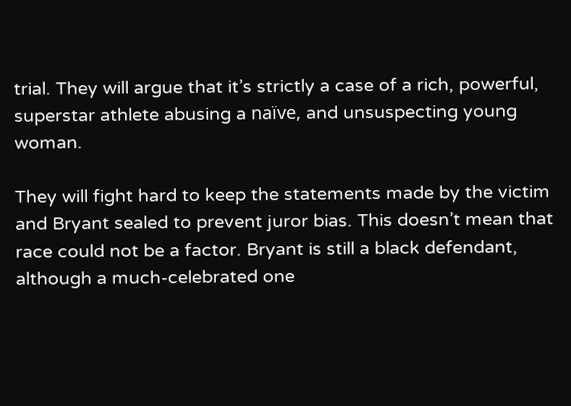trial. They will argue that it’s strictly a case of a rich, powerful, superstar athlete abusing a naïve, and unsuspecting young woman.

They will fight hard to keep the statements made by the victim and Bryant sealed to prevent juror bias. This doesn’t mean that race could not be a factor. Bryant is still a black defendant, although a much-celebrated one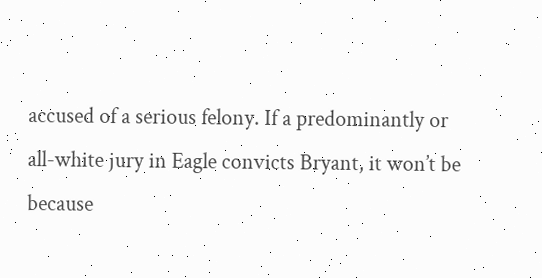accused of a serious felony. If a predominantly or all-white jury in Eagle convicts Bryant, it won’t be because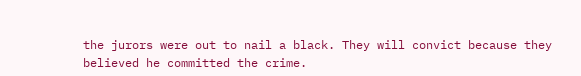the jurors were out to nail a black. They will convict because they believed he committed the crime.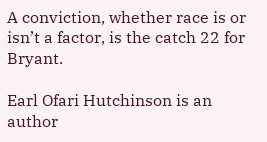A conviction, whether race is or isn’t a factor, is the catch 22 for Bryant.

Earl Ofari Hutchinson is an author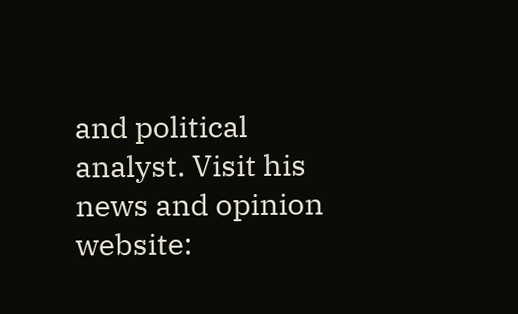and political analyst. Visit his news and opinion website: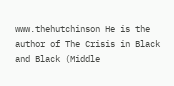www.thehutchinson He is the author of The Crisis in Black and Black (Middle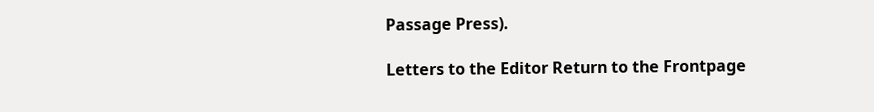Passage Press).

Letters to the Editor Return to the Frontpage